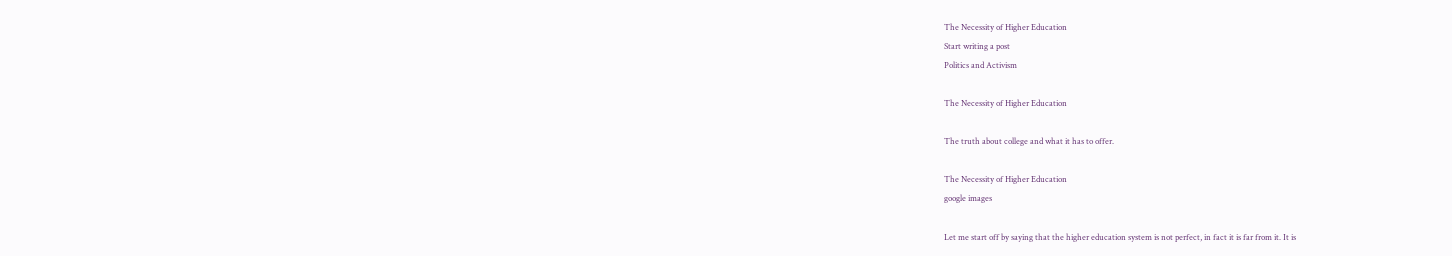The Necessity of Higher Education
Start writing a post
Politics and Activism

The Necessity of Higher Education

The truth about college and what it has to offer.

The Necessity of Higher Education
google images

Let me start off by saying that the higher education system is not perfect, in fact it is far from it. It is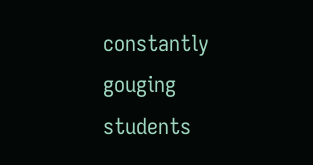constantly gouging students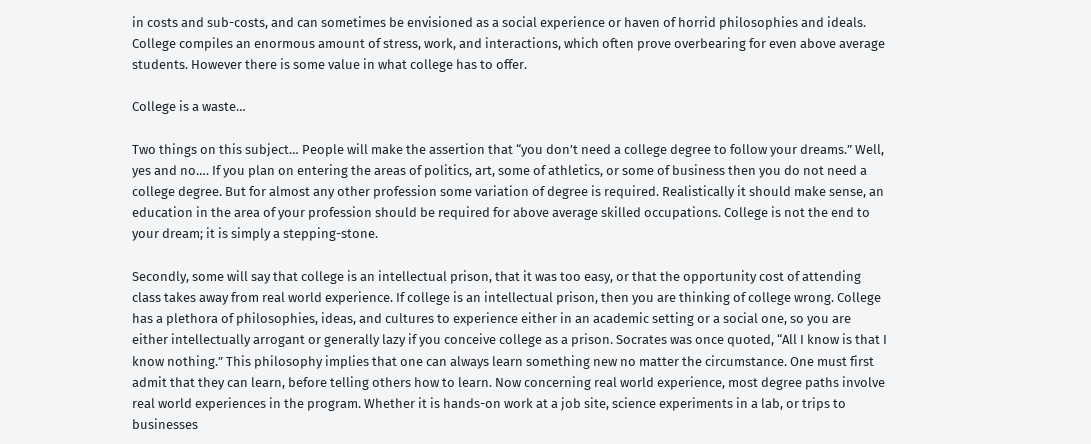in costs and sub-costs, and can sometimes be envisioned as a social experience or haven of horrid philosophies and ideals. College compiles an enormous amount of stress, work, and interactions, which often prove overbearing for even above average students. However there is some value in what college has to offer.

College is a waste…

Two things on this subject… People will make the assertion that “you don’t need a college degree to follow your dreams.” Well, yes and no…. If you plan on entering the areas of politics, art, some of athletics, or some of business then you do not need a college degree. But for almost any other profession some variation of degree is required. Realistically it should make sense, an education in the area of your profession should be required for above average skilled occupations. College is not the end to your dream; it is simply a stepping-stone.

Secondly, some will say that college is an intellectual prison, that it was too easy, or that the opportunity cost of attending class takes away from real world experience. If college is an intellectual prison, then you are thinking of college wrong. College has a plethora of philosophies, ideas, and cultures to experience either in an academic setting or a social one, so you are either intellectually arrogant or generally lazy if you conceive college as a prison. Socrates was once quoted, “All I know is that I know nothing.” This philosophy implies that one can always learn something new no matter the circumstance. One must first admit that they can learn, before telling others how to learn. Now concerning real world experience, most degree paths involve real world experiences in the program. Whether it is hands-on work at a job site, science experiments in a lab, or trips to businesses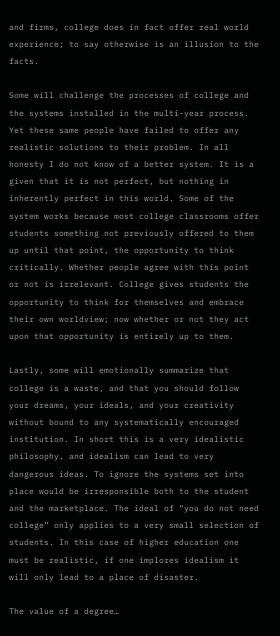and firms, college does in fact offer real world experience; to say otherwise is an illusion to the facts.

Some will challenge the processes of college and the systems installed in the multi-year process. Yet these same people have failed to offer any realistic solutions to their problem. In all honesty I do not know of a better system. It is a given that it is not perfect, but nothing in inherently perfect in this world. Some of the system works because most college classrooms offer students something not previously offered to them up until that point, the opportunity to think critically. Whether people agree with this point or not is irrelevant. College gives students the opportunity to think for themselves and embrace their own worldview; now whether or not they act upon that opportunity is entirely up to them.

Lastly, some will emotionally summarize that college is a waste, and that you should follow your dreams, your ideals, and your creativity without bound to any systematically encouraged institution. In short this is a very idealistic philosophy, and idealism can lead to very dangerous ideas. To ignore the systems set into place would be irresponsible both to the student and the marketplace. The ideal of “you do not need college” only applies to a very small selection of students. In this case of higher education one must be realistic, if one implores idealism it will only lead to a place of disaster.

The value of a degree…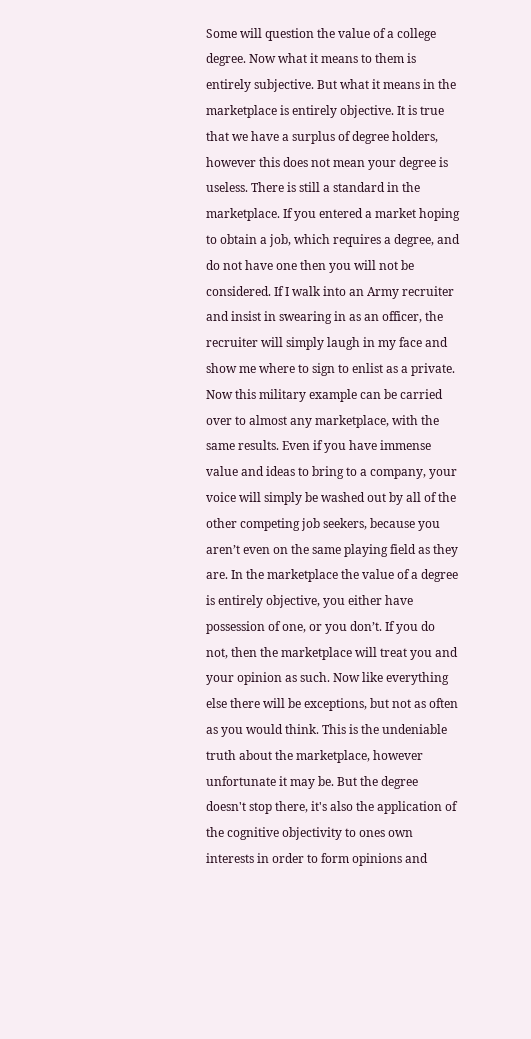Some will question the value of a college degree. Now what it means to them is entirely subjective. But what it means in the marketplace is entirely objective. It is true that we have a surplus of degree holders, however this does not mean your degree is useless. There is still a standard in the marketplace. If you entered a market hoping to obtain a job, which requires a degree, and do not have one then you will not be considered. If I walk into an Army recruiter and insist in swearing in as an officer, the recruiter will simply laugh in my face and show me where to sign to enlist as a private. Now this military example can be carried over to almost any marketplace, with the same results. Even if you have immense value and ideas to bring to a company, your voice will simply be washed out by all of the other competing job seekers, because you aren’t even on the same playing field as they are. In the marketplace the value of a degree is entirely objective, you either have possession of one, or you don’t. If you do not, then the marketplace will treat you and your opinion as such. Now like everything else there will be exceptions, but not as often as you would think. This is the undeniable truth about the marketplace, however unfortunate it may be. But the degree doesn't stop there, it's also the application of the cognitive objectivity to ones own interests in order to form opinions and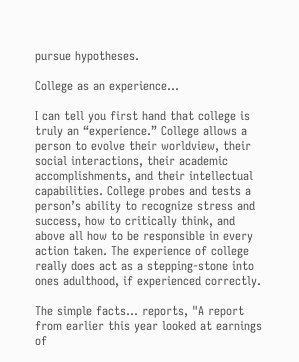pursue hypotheses.

College as an experience…

I can tell you first hand that college is truly an “experience.” College allows a person to evolve their worldview, their social interactions, their academic accomplishments, and their intellectual capabilities. College probes and tests a person’s ability to recognize stress and success, how to critically think, and above all how to be responsible in every action taken. The experience of college really does act as a stepping-stone into ones adulthood, if experienced correctly.

The simple facts... reports, "A report from earlier this year looked at earnings of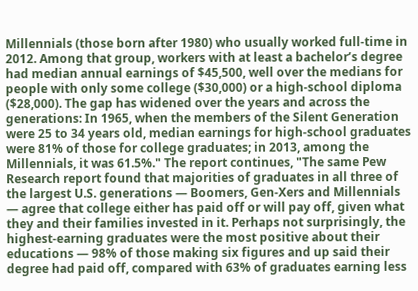Millennials (those born after 1980) who usually worked full-time in 2012. Among that group, workers with at least a bachelor’s degree had median annual earnings of $45,500, well over the medians for people with only some college ($30,000) or a high-school diploma ($28,000). The gap has widened over the years and across the generations: In 1965, when the members of the Silent Generation were 25 to 34 years old, median earnings for high-school graduates were 81% of those for college graduates; in 2013, among the Millennials, it was 61.5%." The report continues, "The same Pew Research report found that majorities of graduates in all three of the largest U.S. generations — Boomers, Gen-Xers and Millennials — agree that college either has paid off or will pay off, given what they and their families invested in it. Perhaps not surprisingly, the highest-earning graduates were the most positive about their educations — 98% of those making six figures and up said their degree had paid off, compared with 63% of graduates earning less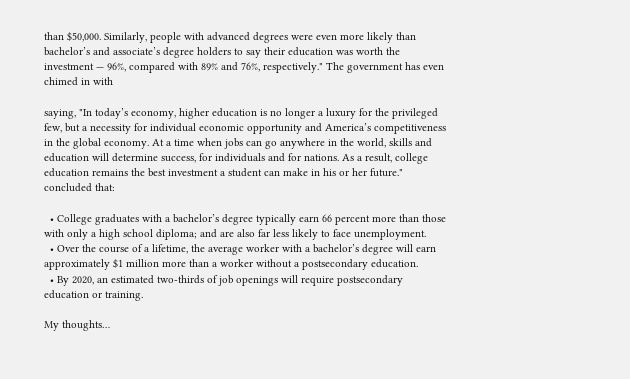than $50,000. Similarly, people with advanced degrees were even more likely than bachelor’s and associate’s degree holders to say their education was worth the investment — 96%, compared with 89% and 76%, respectively." The government has even chimed in with

saying, "In today’s economy, higher education is no longer a luxury for the privileged few, but a necessity for individual economic opportunity and America’s competitiveness in the global economy. At a time when jobs can go anywhere in the world, skills and education will determine success, for individuals and for nations. As a result, college education remains the best investment a student can make in his or her future." concluded that:

  • College graduates with a bachelor’s degree typically earn 66 percent more than those with only a high school diploma; and are also far less likely to face unemployment.
  • Over the course of a lifetime, the average worker with a bachelor’s degree will earn approximately $1 million more than a worker without a postsecondary education.
  • By 2020, an estimated two-thirds of job openings will require postsecondary education or training.

My thoughts…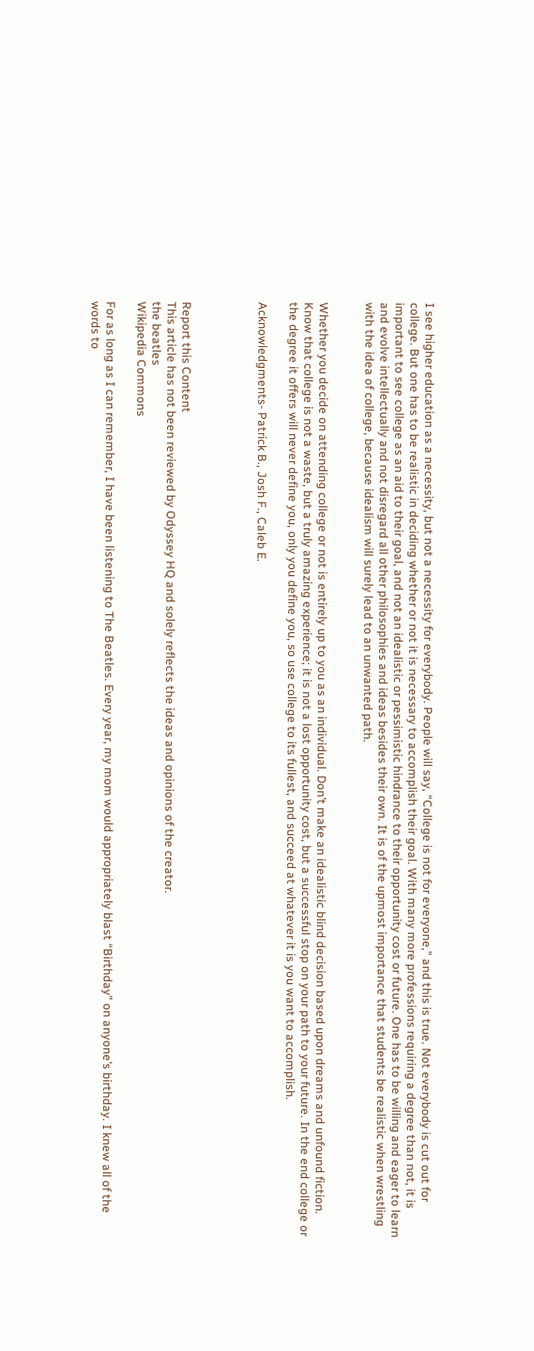I see higher education as a necessity, but not a necessity for everybody. People will say, “College is not for everyone,” and this is true. Not everybody is cut out for college. But one has to be realistic in deciding whether or not it is necessary to accomplish their goal. With many more professions requiring a degree than not, it is important to see college as an aid to their goal, and not an idealistic or pessimistic hindrance to their opportunity cost or future. One has to be willing and eager to learn and evolve intellectually and not disregard all other philosophies and ideas besides their own. It is of the upmost importance that students be realistic when wrestling with the idea of college, because idealism will surely lead to an unwanted path.


Whether you decide on attending college or not is entirely up to you as an individual. Don’t make an idealistic blind decision based upon dreams and unfound fiction. Know that college is not a waste, but a truly amazing experience; it is not a lost opportunity cost, but a successful stop on your path to your future. In the end college or the degree it offers will never define you, only you define you, so use college to its fullest, and succeed at whatever it is you want to accomplish.

Acknowledgments- Patrick B., Josh F., Caleb E.




Report this Content
This article has not been reviewed by Odyssey HQ and solely reflects the ideas and opinions of the creator.
the beatles
Wikipedia Commons

For as long as I can remember, I have been listening to The Beatles. Every year, my mom would appropriately blast “Birthday” on anyone’s birthday. I knew all of the words to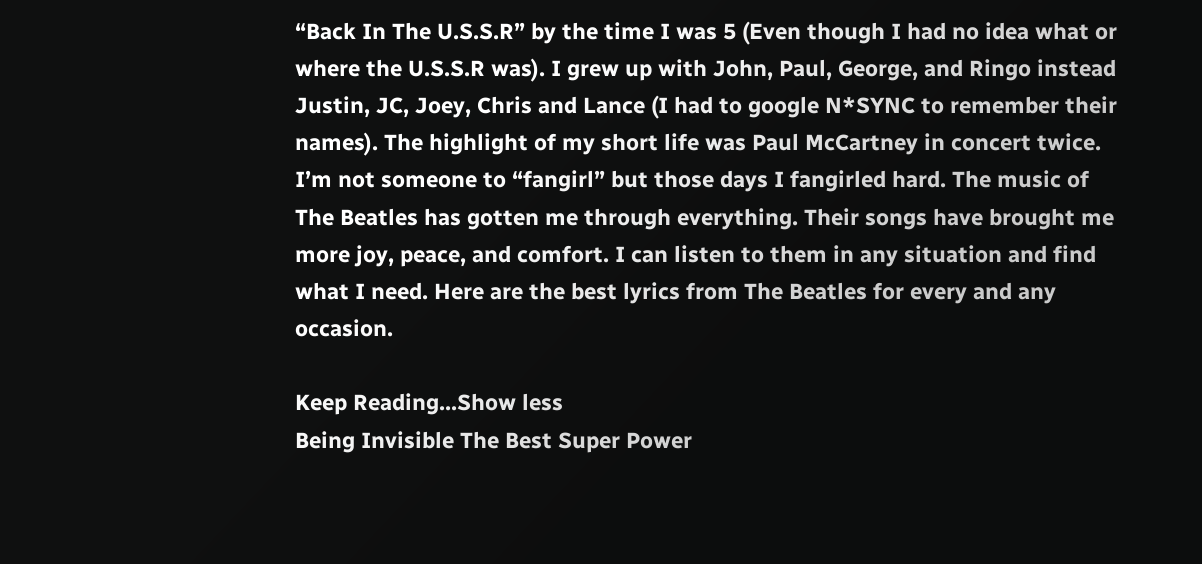“Back In The U.S.S.R” by the time I was 5 (Even though I had no idea what or where the U.S.S.R was). I grew up with John, Paul, George, and Ringo instead Justin, JC, Joey, Chris and Lance (I had to google N*SYNC to remember their names). The highlight of my short life was Paul McCartney in concert twice. I’m not someone to “fangirl” but those days I fangirled hard. The music of The Beatles has gotten me through everything. Their songs have brought me more joy, peace, and comfort. I can listen to them in any situation and find what I need. Here are the best lyrics from The Beatles for every and any occasion.

Keep Reading...Show less
Being Invisible The Best Super Power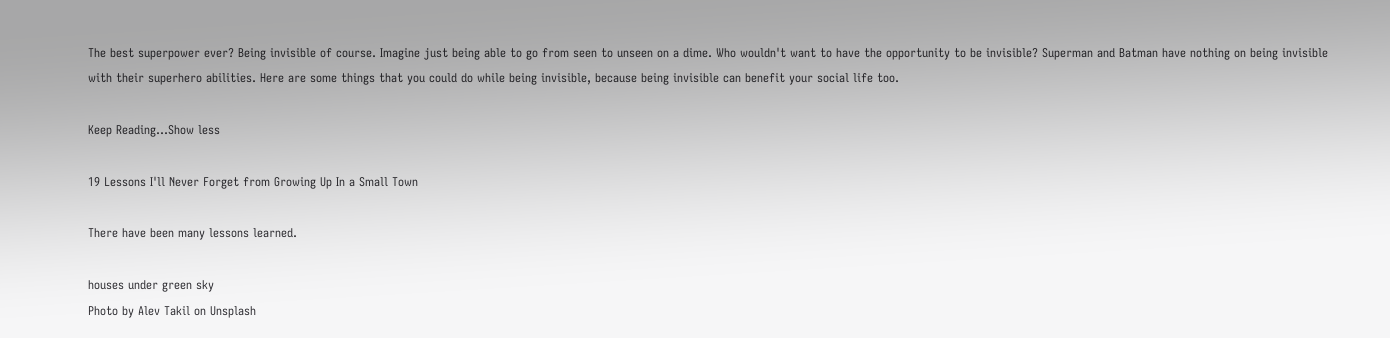The best superpower ever? Being invisible of course. Imagine just being able to go from seen to unseen on a dime. Who wouldn't want to have the opportunity to be invisible? Superman and Batman have nothing on being invisible with their superhero abilities. Here are some things that you could do while being invisible, because being invisible can benefit your social life too.

Keep Reading...Show less

19 Lessons I'll Never Forget from Growing Up In a Small Town

There have been many lessons learned.

houses under green sky
Photo by Alev Takil on Unsplash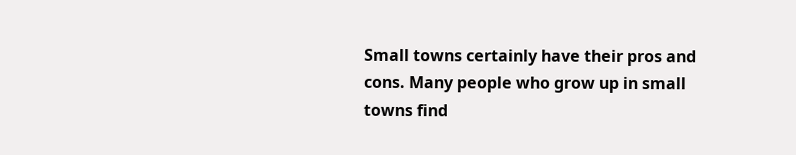Small towns certainly have their pros and cons. Many people who grow up in small towns find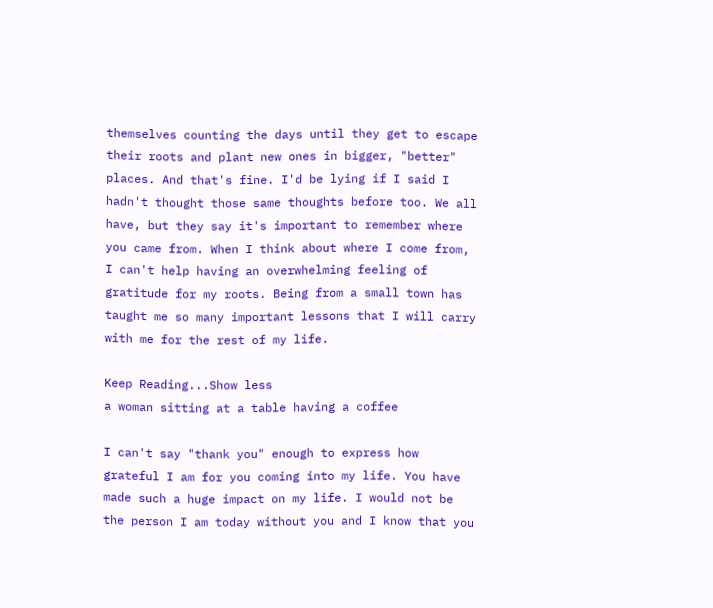themselves counting the days until they get to escape their roots and plant new ones in bigger, "better" places. And that's fine. I'd be lying if I said I hadn't thought those same thoughts before too. We all have, but they say it's important to remember where you came from. When I think about where I come from, I can't help having an overwhelming feeling of gratitude for my roots. Being from a small town has taught me so many important lessons that I will carry with me for the rest of my life.

Keep Reading...Show less
a woman sitting at a table having a coffee

I can't say "thank you" enough to express how grateful I am for you coming into my life. You have made such a huge impact on my life. I would not be the person I am today without you and I know that you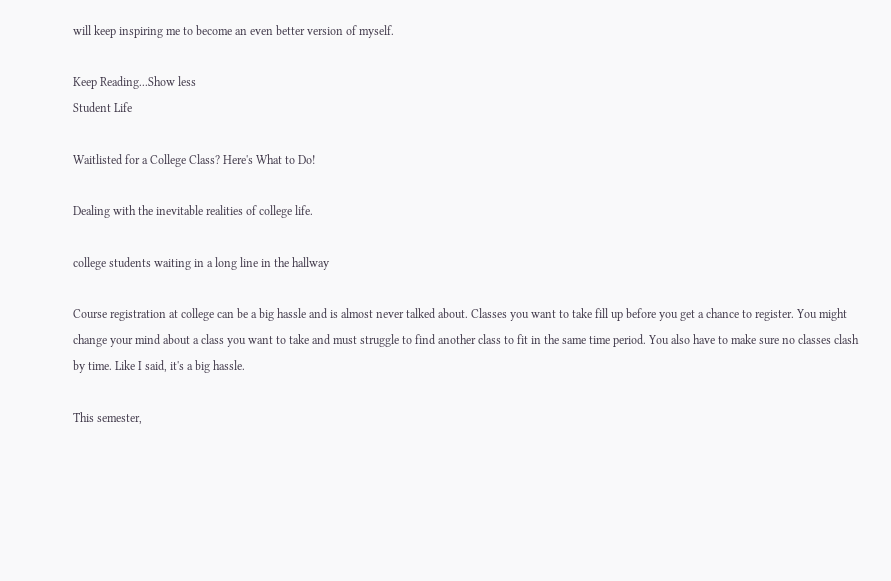will keep inspiring me to become an even better version of myself.

Keep Reading...Show less
Student Life

Waitlisted for a College Class? Here's What to Do!

Dealing with the inevitable realities of college life.

college students waiting in a long line in the hallway

Course registration at college can be a big hassle and is almost never talked about. Classes you want to take fill up before you get a chance to register. You might change your mind about a class you want to take and must struggle to find another class to fit in the same time period. You also have to make sure no classes clash by time. Like I said, it's a big hassle.

This semester,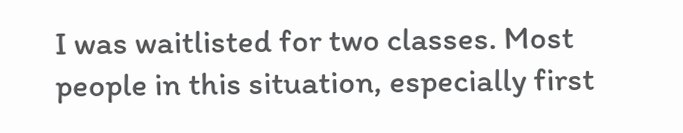I was waitlisted for two classes. Most people in this situation, especially first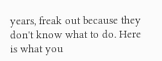years, freak out because they don't know what to do. Here is what you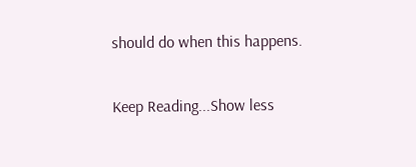should do when this happens.

Keep Reading...Show less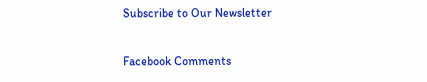Subscribe to Our Newsletter

Facebook Comments